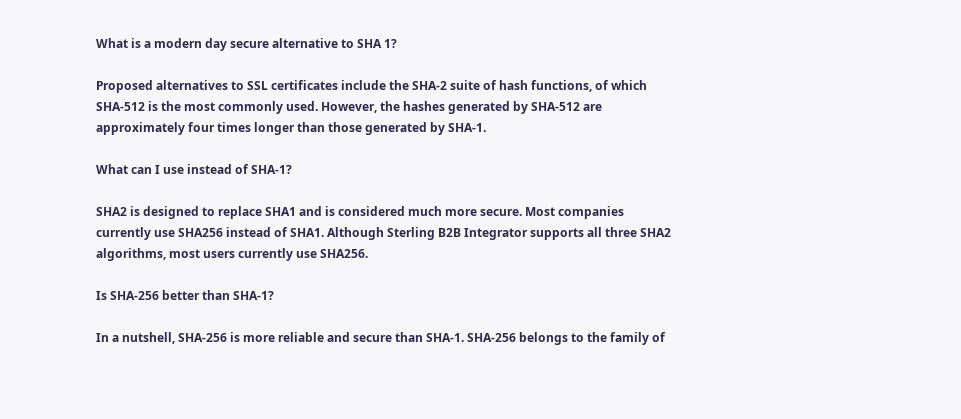What is a modern day secure alternative to SHA 1?

Proposed alternatives to SSL certificates include the SHA-2 suite of hash functions, of which SHA-512 is the most commonly used. However, the hashes generated by SHA-512 are approximately four times longer than those generated by SHA-1.

What can I use instead of SHA-1?

SHA2 is designed to replace SHA1 and is considered much more secure. Most companies currently use SHA256 instead of SHA1. Although Sterling B2B Integrator supports all three SHA2 algorithms, most users currently use SHA256.

Is SHA-256 better than SHA-1?

In a nutshell, SHA-256 is more reliable and secure than SHA-1. SHA-256 belongs to the family of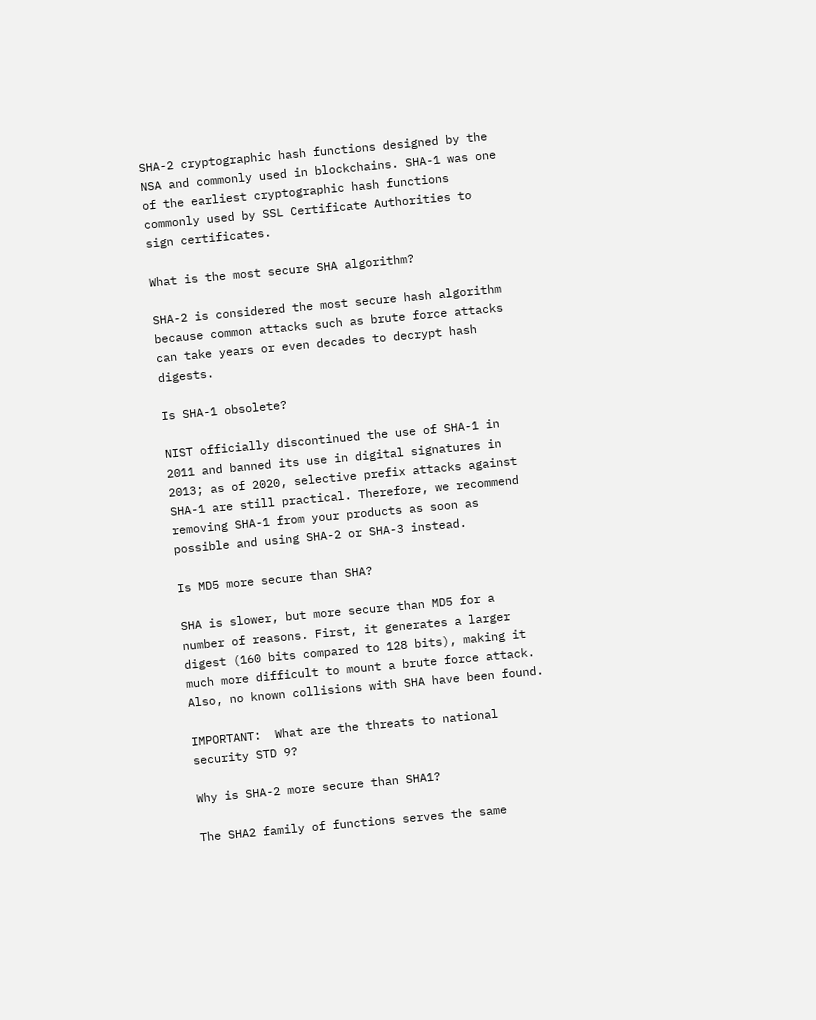SHA-2 cryptographic hash functions designed by the NSA and commonly used in blockchains. SHA-1 was one of the earliest cryptographic hash functions commonly used by SSL Certificate Authorities to sign certificates.

What is the most secure SHA algorithm?

SHA-2 is considered the most secure hash algorithm because common attacks such as brute force attacks can take years or even decades to decrypt hash digests.

Is SHA-1 obsolete?

NIST officially discontinued the use of SHA-1 in 2011 and banned its use in digital signatures in 2013; as of 2020, selective prefix attacks against SHA-1 are still practical. Therefore, we recommend removing SHA-1 from your products as soon as possible and using SHA-2 or SHA-3 instead.

Is MD5 more secure than SHA?

SHA is slower, but more secure than MD5 for a number of reasons. First, it generates a larger digest (160 bits compared to 128 bits), making it much more difficult to mount a brute force attack. Also, no known collisions with SHA have been found.

IMPORTANT:  What are the threats to national security STD 9?

Why is SHA-2 more secure than SHA1?

The SHA2 family of functions serves the same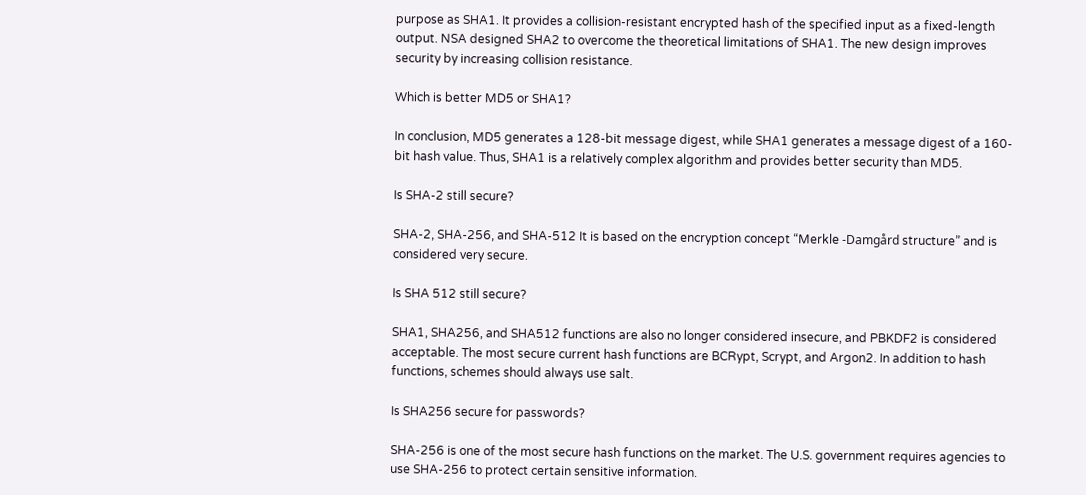purpose as SHA1. It provides a collision-resistant encrypted hash of the specified input as a fixed-length output. NSA designed SHA2 to overcome the theoretical limitations of SHA1. The new design improves security by increasing collision resistance.

Which is better MD5 or SHA1?

In conclusion, MD5 generates a 128-bit message digest, while SHA1 generates a message digest of a 160-bit hash value. Thus, SHA1 is a relatively complex algorithm and provides better security than MD5.

Is SHA-2 still secure?

SHA-2, SHA-256, and SHA-512 It is based on the encryption concept “Merkle -Damgård structure” and is considered very secure.

Is SHA 512 still secure?

SHA1, SHA256, and SHA512 functions are also no longer considered insecure, and PBKDF2 is considered acceptable. The most secure current hash functions are BCRypt, Scrypt, and Argon2. In addition to hash functions, schemes should always use salt.

Is SHA256 secure for passwords?

SHA-256 is one of the most secure hash functions on the market. The U.S. government requires agencies to use SHA-256 to protect certain sensitive information.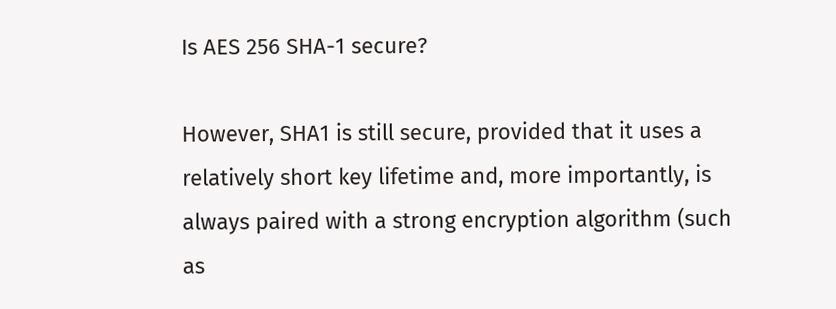Is AES 256 SHA-1 secure?

However, SHA1 is still secure, provided that it uses a relatively short key lifetime and, more importantly, is always paired with a strong encryption algorithm (such as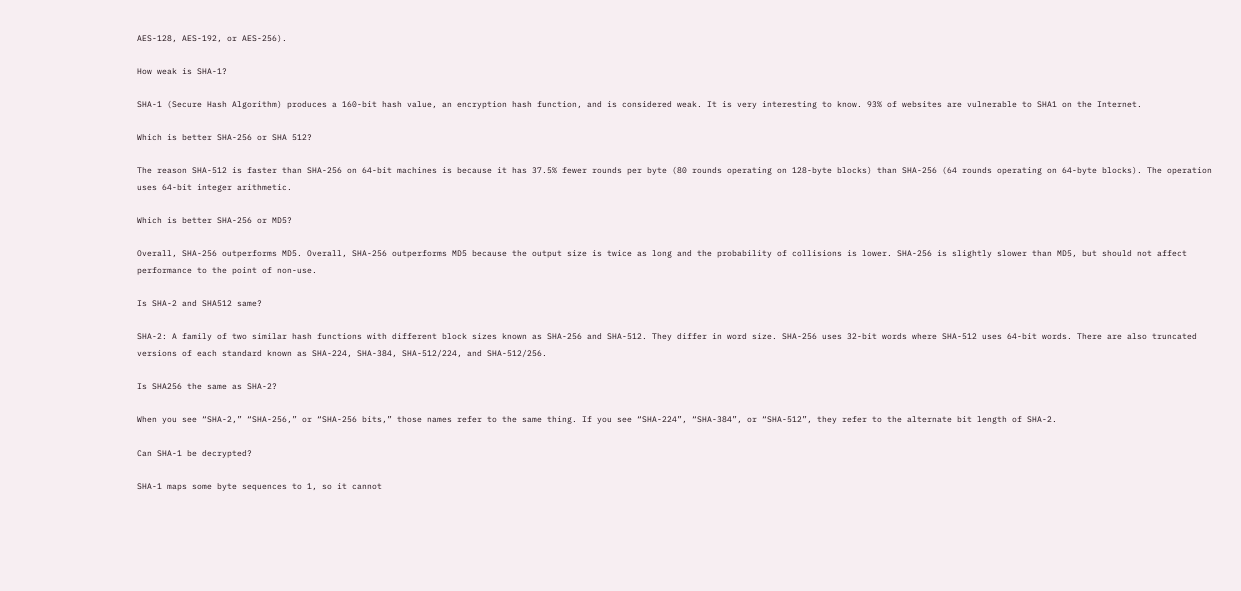AES-128, AES-192, or AES-256).

How weak is SHA-1?

SHA-1 (Secure Hash Algorithm) produces a 160-bit hash value, an encryption hash function, and is considered weak. It is very interesting to know. 93% of websites are vulnerable to SHA1 on the Internet.

Which is better SHA-256 or SHA 512?

The reason SHA-512 is faster than SHA-256 on 64-bit machines is because it has 37.5% fewer rounds per byte (80 rounds operating on 128-byte blocks) than SHA-256 (64 rounds operating on 64-byte blocks). The operation uses 64-bit integer arithmetic.

Which is better SHA-256 or MD5?

Overall, SHA-256 outperforms MD5. Overall, SHA-256 outperforms MD5 because the output size is twice as long and the probability of collisions is lower. SHA-256 is slightly slower than MD5, but should not affect performance to the point of non-use.

Is SHA-2 and SHA512 same?

SHA-2: A family of two similar hash functions with different block sizes known as SHA-256 and SHA-512. They differ in word size. SHA-256 uses 32-bit words where SHA-512 uses 64-bit words. There are also truncated versions of each standard known as SHA-224, SHA-384, SHA-512/224, and SHA-512/256.

Is SHA256 the same as SHA-2?

When you see “SHA-2,” “SHA-256,” or “SHA-256 bits,” those names refer to the same thing. If you see “SHA-224”, “SHA-384”, or “SHA-512”, they refer to the alternate bit length of SHA-2.

Can SHA-1 be decrypted?

SHA-1 maps some byte sequences to 1, so it cannot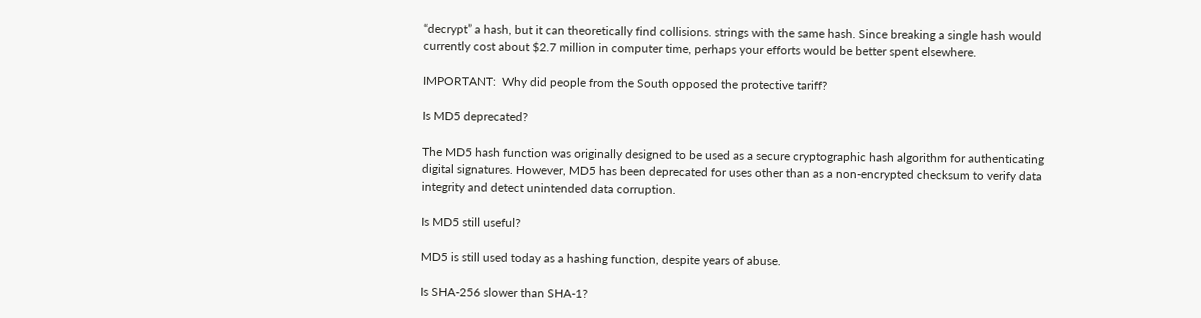“decrypt” a hash, but it can theoretically find collisions. strings with the same hash. Since breaking a single hash would currently cost about $2.7 million in computer time, perhaps your efforts would be better spent elsewhere.

IMPORTANT:  Why did people from the South opposed the protective tariff?

Is MD5 deprecated?

The MD5 hash function was originally designed to be used as a secure cryptographic hash algorithm for authenticating digital signatures. However, MD5 has been deprecated for uses other than as a non-encrypted checksum to verify data integrity and detect unintended data corruption.

Is MD5 still useful?

MD5 is still used today as a hashing function, despite years of abuse.

Is SHA-256 slower than SHA-1?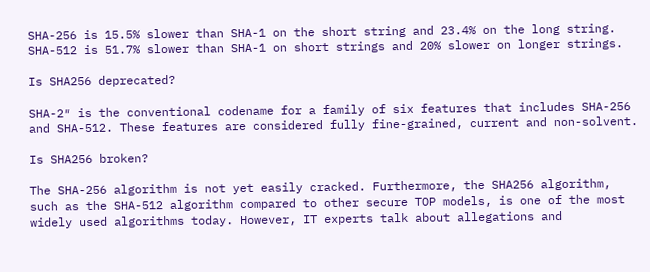SHA-256 is 15.5% slower than SHA-1 on the short string and 23.4% on the long string. SHA-512 is 51.7% slower than SHA-1 on short strings and 20% slower on longer strings.

Is SHA256 deprecated?

SHA-2″ is the conventional codename for a family of six features that includes SHA-256 and SHA-512. These features are considered fully fine-grained, current and non-solvent.

Is SHA256 broken?

The SHA-256 algorithm is not yet easily cracked. Furthermore, the SHA256 algorithm, such as the SHA-512 algorithm compared to other secure TOP models, is one of the most widely used algorithms today. However, IT experts talk about allegations and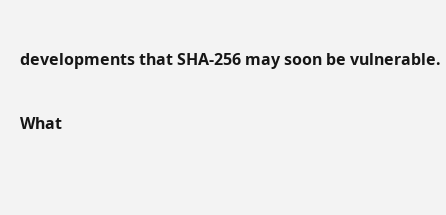developments that SHA-256 may soon be vulnerable.

What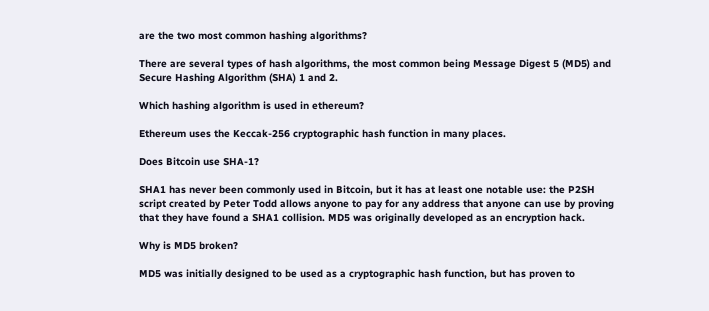are the two most common hashing algorithms?

There are several types of hash algorithms, the most common being Message Digest 5 (MD5) and Secure Hashing Algorithm (SHA) 1 and 2.

Which hashing algorithm is used in ethereum?

Ethereum uses the Keccak-256 cryptographic hash function in many places.

Does Bitcoin use SHA-1?

SHA1 has never been commonly used in Bitcoin, but it has at least one notable use: the P2SH script created by Peter Todd allows anyone to pay for any address that anyone can use by proving that they have found a SHA1 collision. MD5 was originally developed as an encryption hack.

Why is MD5 broken?

MD5 was initially designed to be used as a cryptographic hash function, but has proven to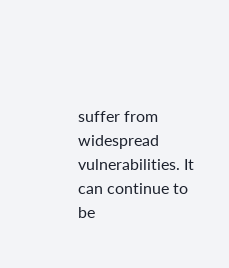suffer from widespread vulnerabilities. It can continue to be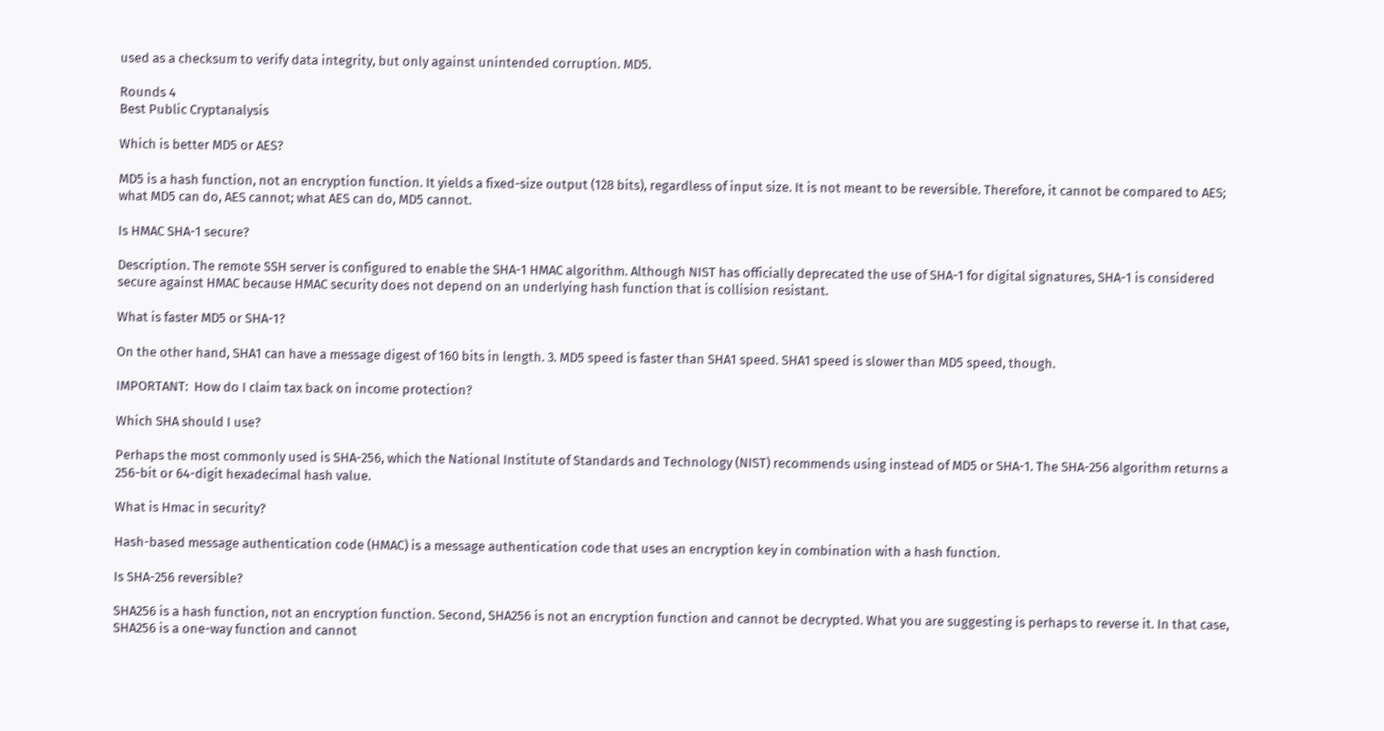used as a checksum to verify data integrity, but only against unintended corruption. MD5.

Rounds 4
Best Public Cryptanalysis

Which is better MD5 or AES?

MD5 is a hash function, not an encryption function. It yields a fixed-size output (128 bits), regardless of input size. It is not meant to be reversible. Therefore, it cannot be compared to AES; what MD5 can do, AES cannot; what AES can do, MD5 cannot.

Is HMAC SHA-1 secure?

Description. The remote SSH server is configured to enable the SHA-1 HMAC algorithm. Although NIST has officially deprecated the use of SHA-1 for digital signatures, SHA-1 is considered secure against HMAC because HMAC security does not depend on an underlying hash function that is collision resistant.

What is faster MD5 or SHA-1?

On the other hand, SHA1 can have a message digest of 160 bits in length. 3. MD5 speed is faster than SHA1 speed. SHA1 speed is slower than MD5 speed, though.

IMPORTANT:  How do I claim tax back on income protection?

Which SHA should I use?

Perhaps the most commonly used is SHA-256, which the National Institute of Standards and Technology (NIST) recommends using instead of MD5 or SHA-1. The SHA-256 algorithm returns a 256-bit or 64-digit hexadecimal hash value.

What is Hmac in security?

Hash-based message authentication code (HMAC) is a message authentication code that uses an encryption key in combination with a hash function.

Is SHA-256 reversible?

SHA256 is a hash function, not an encryption function. Second, SHA256 is not an encryption function and cannot be decrypted. What you are suggesting is perhaps to reverse it. In that case, SHA256 is a one-way function and cannot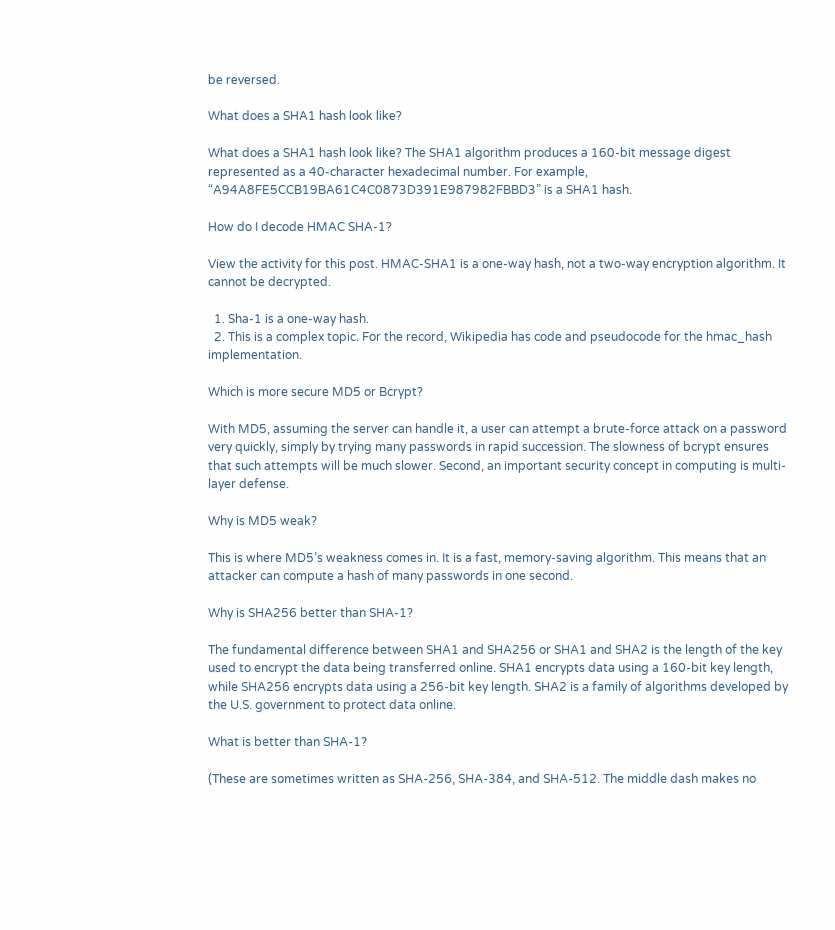be reversed.

What does a SHA1 hash look like?

What does a SHA1 hash look like? The SHA1 algorithm produces a 160-bit message digest represented as a 40-character hexadecimal number. For example, “A94A8FE5CCB19BA61C4C0873D391E987982FBBD3” is a SHA1 hash.

How do I decode HMAC SHA-1?

View the activity for this post. HMAC-SHA1 is a one-way hash, not a two-way encryption algorithm. It cannot be decrypted.

  1. Sha-1 is a one-way hash.
  2. This is a complex topic. For the record, Wikipedia has code and pseudocode for the hmac_hash implementation.

Which is more secure MD5 or Bcrypt?

With MD5, assuming the server can handle it, a user can attempt a brute-force attack on a password very quickly, simply by trying many passwords in rapid succession. The slowness of bcrypt ensures that such attempts will be much slower. Second, an important security concept in computing is multi-layer defense.

Why is MD5 weak?

This is where MD5’s weakness comes in. It is a fast, memory-saving algorithm. This means that an attacker can compute a hash of many passwords in one second.

Why is SHA256 better than SHA-1?

The fundamental difference between SHA1 and SHA256 or SHA1 and SHA2 is the length of the key used to encrypt the data being transferred online. SHA1 encrypts data using a 160-bit key length, while SHA256 encrypts data using a 256-bit key length. SHA2 is a family of algorithms developed by the U.S. government to protect data online.

What is better than SHA-1?

(These are sometimes written as SHA-256, SHA-384, and SHA-512. The middle dash makes no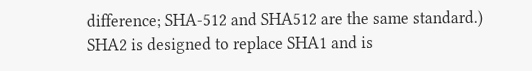difference; SHA-512 and SHA512 are the same standard.) SHA2 is designed to replace SHA1 and is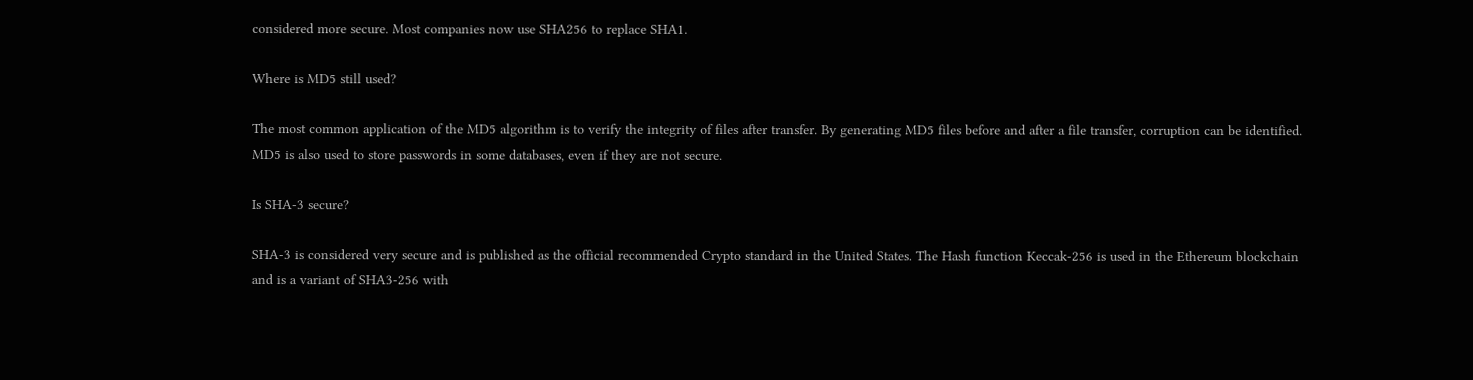considered more secure. Most companies now use SHA256 to replace SHA1.

Where is MD5 still used?

The most common application of the MD5 algorithm is to verify the integrity of files after transfer. By generating MD5 files before and after a file transfer, corruption can be identified. MD5 is also used to store passwords in some databases, even if they are not secure.

Is SHA-3 secure?

SHA-3 is considered very secure and is published as the official recommended Crypto standard in the United States. The Hash function Keccak-256 is used in the Ethereum blockchain and is a variant of SHA3-256 with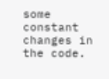some constant changes in the code.